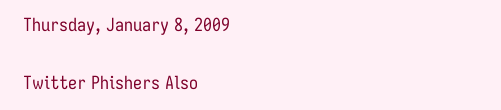Thursday, January 8, 2009

Twitter Phishers Also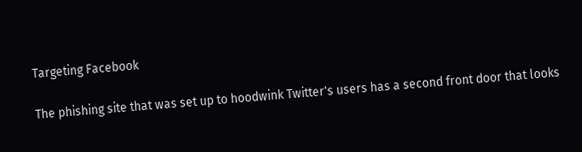Targeting Facebook

The phishing site that was set up to hoodwink Twitter's users has a second front door that looks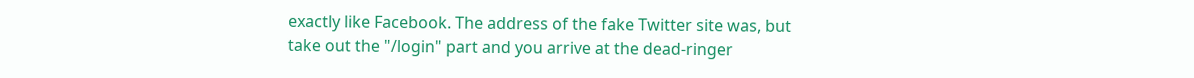exactly like Facebook. The address of the fake Twitter site was, but take out the "/login" part and you arrive at the dead-ringer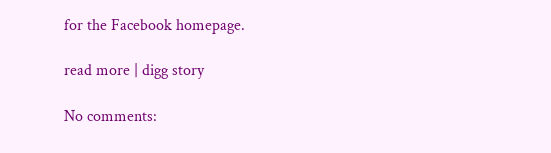for the Facebook homepage.

read more | digg story

No comments: